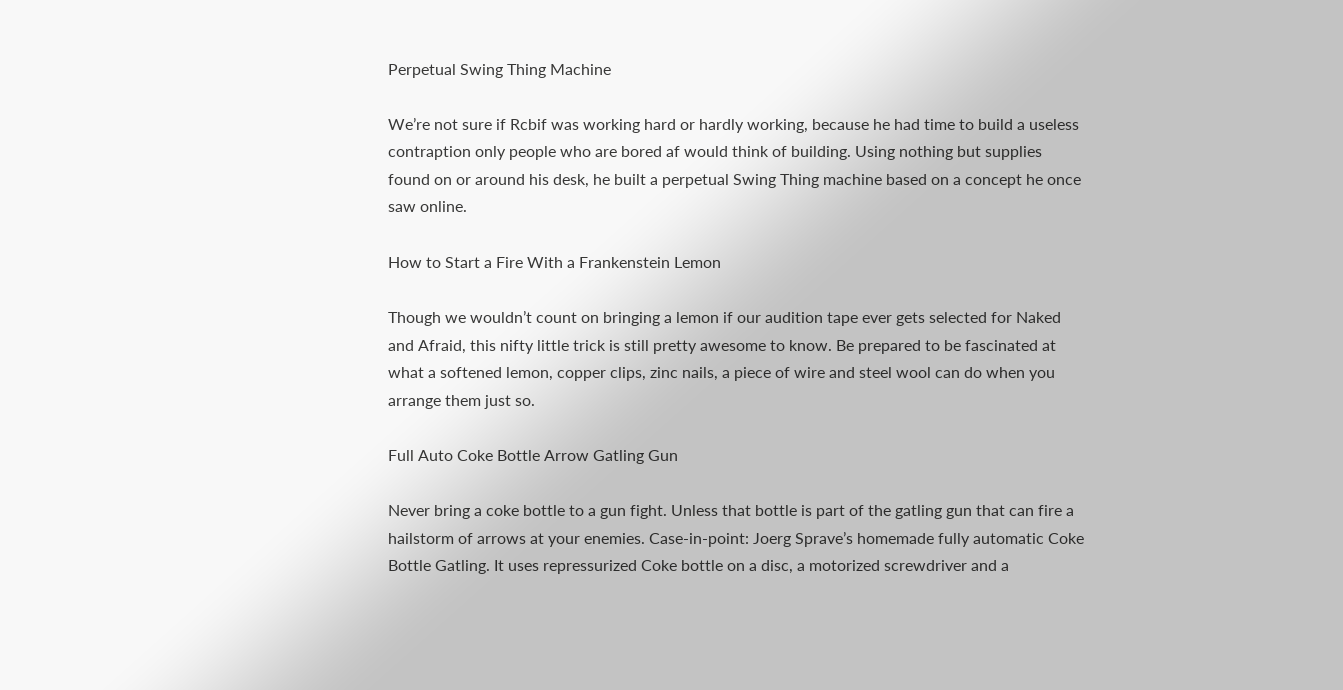Perpetual Swing Thing Machine

We’re not sure if Rcbif was working hard or hardly working, because he had time to build a useless contraption only people who are bored af would think of building. Using nothing but supplies found on or around his desk, he built a perpetual Swing Thing machine based on a concept he once saw online.

How to Start a Fire With a Frankenstein Lemon

Though we wouldn’t count on bringing a lemon if our audition tape ever gets selected for Naked and Afraid, this nifty little trick is still pretty awesome to know. Be prepared to be fascinated at what a softened lemon, copper clips, zinc nails, a piece of wire and steel wool can do when you arrange them just so.

Full Auto Coke Bottle Arrow Gatling Gun

Never bring a coke bottle to a gun fight. Unless that bottle is part of the gatling gun that can fire a hailstorm of arrows at your enemies. Case-in-point: Joerg Sprave’s homemade fully automatic Coke Bottle Gatling. It uses repressurized Coke bottle on a disc, a motorized screwdriver and a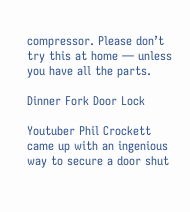compressor. Please don’t try this at home — unless you have all the parts.

Dinner Fork Door Lock

Youtuber Phil Crockett came up with an ingenious way to secure a door shut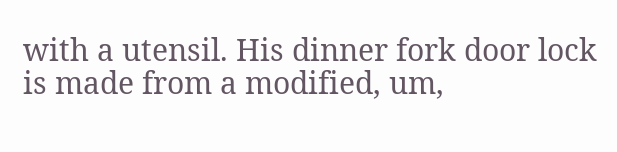with a utensil. His dinner fork door lock is made from a modified, um,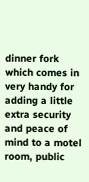dinner fork which comes in very handy for adding a little extra security and peace of mind to a motel room, public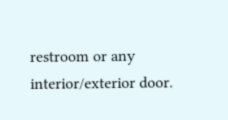restroom or any interior/exterior door.